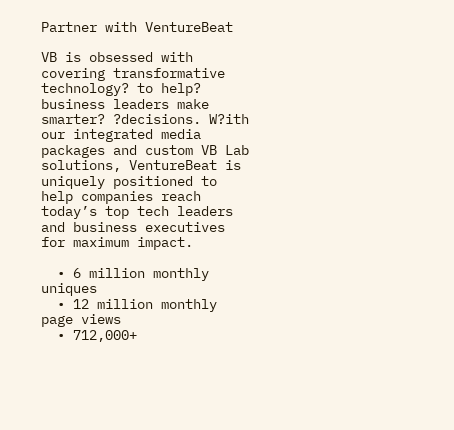Partner with VentureBeat

VB is obsessed with covering transformative technology? to help? business leaders make smarter? ?decisions. W?ith our integrated media packages and custom VB Lab solutions, VentureBeat is uniquely positioned to help companies reach today’s top tech leaders and business executives for maximum impact.

  • 6 million monthly uniques
  • 12 million monthly page views
  • 712,000+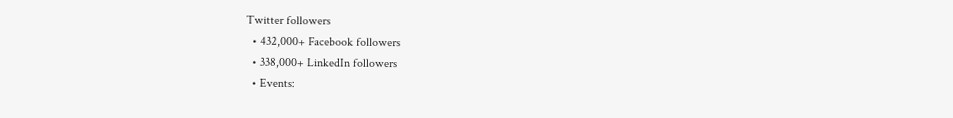Twitter followers
  • 432,000+ Facebook followers
  • 338,000+ LinkedIn followers
  • Events: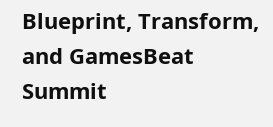Blueprint, Transform, and GamesBeat Summit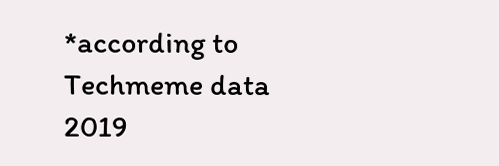*according to Techmeme data 2019